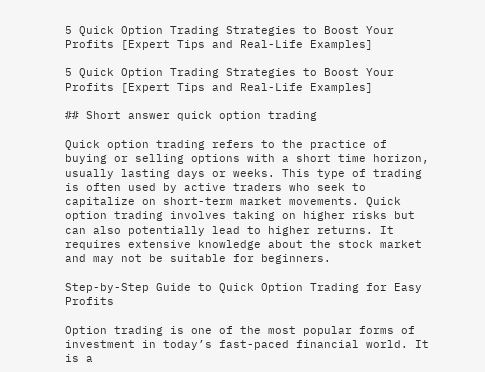5 Quick Option Trading Strategies to Boost Your Profits [Expert Tips and Real-Life Examples]

5 Quick Option Trading Strategies to Boost Your Profits [Expert Tips and Real-Life Examples]

## Short answer quick option trading

Quick option trading refers to the practice of buying or selling options with a short time horizon, usually lasting days or weeks. This type of trading is often used by active traders who seek to capitalize on short-term market movements. Quick option trading involves taking on higher risks but can also potentially lead to higher returns. It requires extensive knowledge about the stock market and may not be suitable for beginners.

Step-by-Step Guide to Quick Option Trading for Easy Profits

Option trading is one of the most popular forms of investment in today’s fast-paced financial world. It is a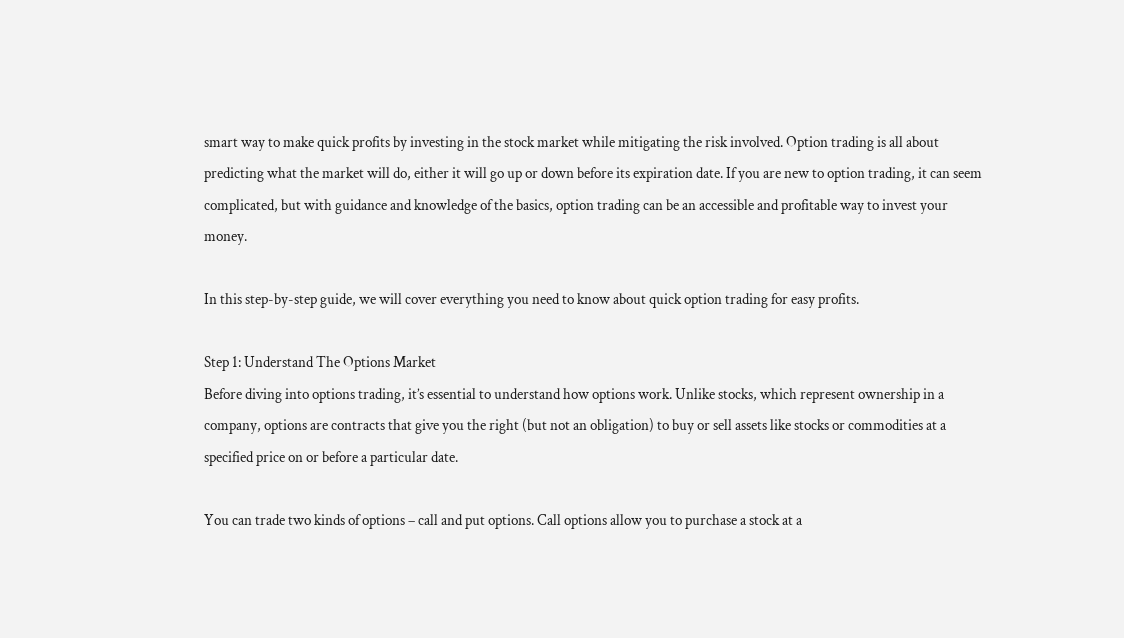smart way to make quick profits by investing in the stock market while mitigating the risk involved. Option trading is all about predicting what the market will do, either it will go up or down before its expiration date. If you are new to option trading, it can seem complicated, but with guidance and knowledge of the basics, option trading can be an accessible and profitable way to invest your money.

In this step-by-step guide, we will cover everything you need to know about quick option trading for easy profits.

Step 1: Understand The Options Market
Before diving into options trading, it’s essential to understand how options work. Unlike stocks, which represent ownership in a company, options are contracts that give you the right (but not an obligation) to buy or sell assets like stocks or commodities at a specified price on or before a particular date.

You can trade two kinds of options – call and put options. Call options allow you to purchase a stock at a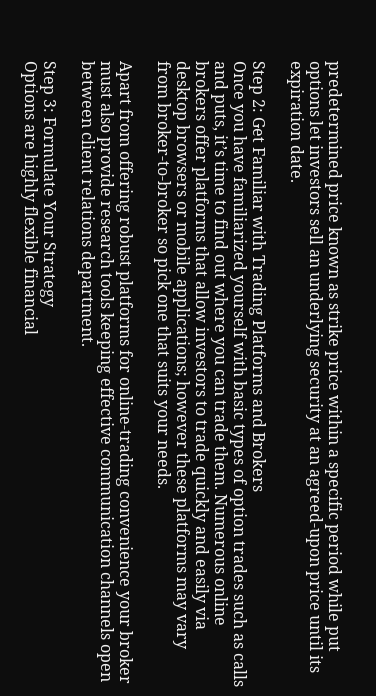predetermined price known as strike price within a specific period while put options let investors sell an underlying security at an agreed-upon price until its expiration date.

Step 2: Get Familiar with Trading Platforms and Brokers
Once you have familiarized yourself with basic types of option trades such as calls and puts, it’s time to find out where you can trade them. Numerous online brokers offer platforms that allow investors to trade quickly and easily via desktop browsers or mobile applications; however these platforms may vary from broker-to-broker so pick one that suits your needs.

Apart from offering robust platforms for online-trading convenience your broker must also provide research tools keeping effective communication channels open between client relations department.

Step 3: Formulate Your Strategy
Options are highly flexible financial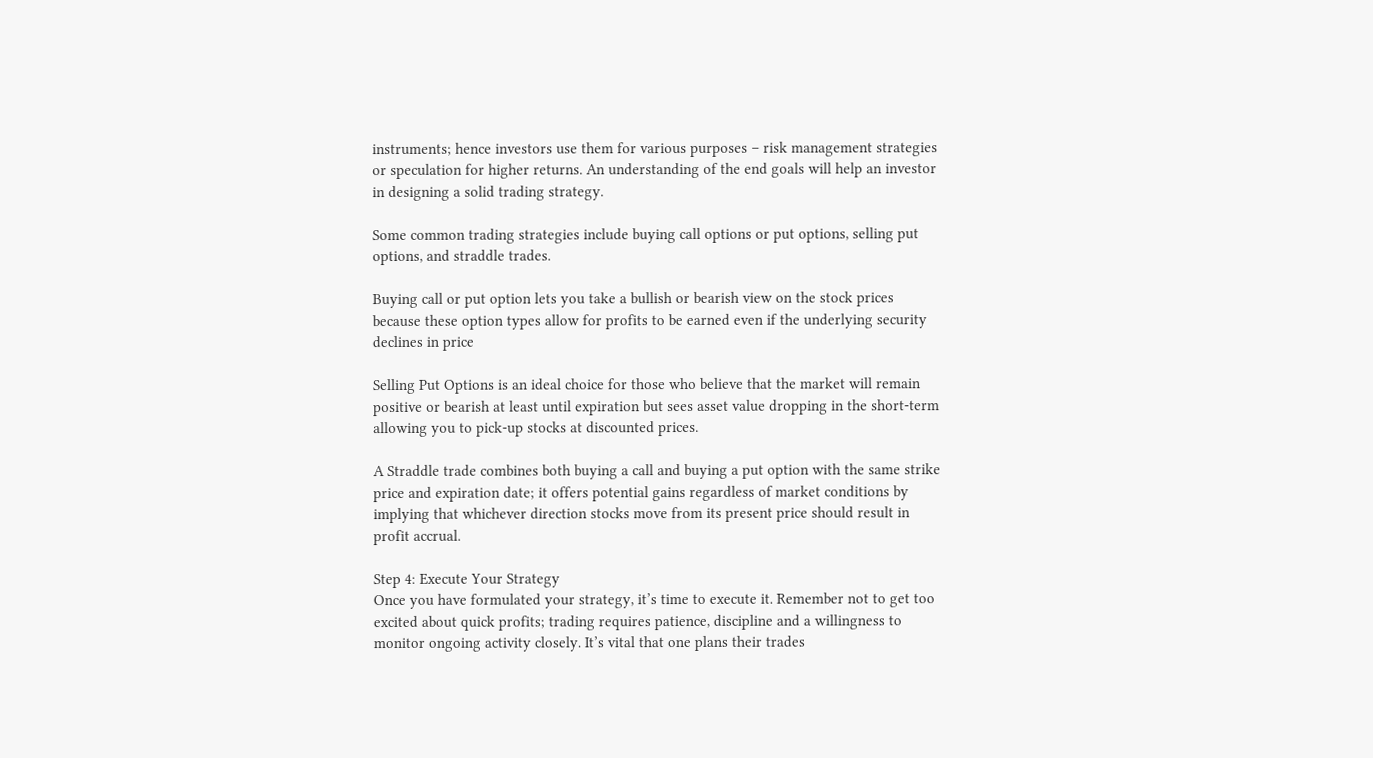instruments; hence investors use them for various purposes – risk management strategies or speculation for higher returns. An understanding of the end goals will help an investor in designing a solid trading strategy.

Some common trading strategies include buying call options or put options, selling put options, and straddle trades.

Buying call or put option lets you take a bullish or bearish view on the stock prices because these option types allow for profits to be earned even if the underlying security declines in price

Selling Put Options is an ideal choice for those who believe that the market will remain positive or bearish at least until expiration but sees asset value dropping in the short-term allowing you to pick-up stocks at discounted prices.

A Straddle trade combines both buying a call and buying a put option with the same strike price and expiration date; it offers potential gains regardless of market conditions by implying that whichever direction stocks move from its present price should result in profit accrual.

Step 4: Execute Your Strategy
Once you have formulated your strategy, it’s time to execute it. Remember not to get too excited about quick profits; trading requires patience, discipline and a willingness to monitor ongoing activity closely. It’s vital that one plans their trades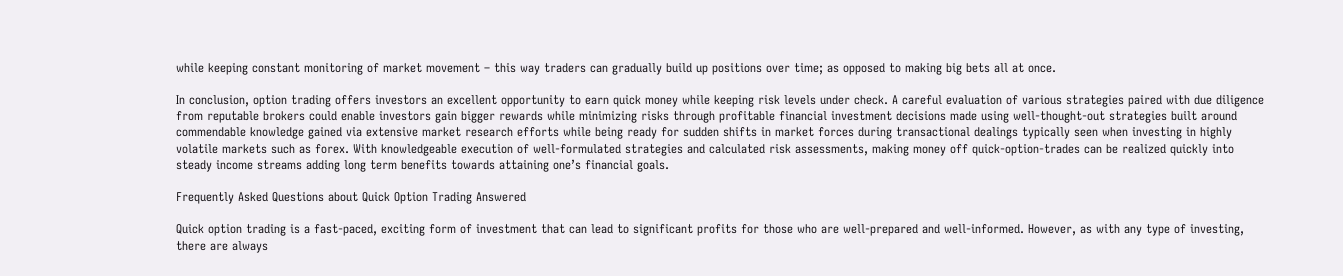while keeping constant monitoring of market movement – this way traders can gradually build up positions over time; as opposed to making big bets all at once.

In conclusion, option trading offers investors an excellent opportunity to earn quick money while keeping risk levels under check. A careful evaluation of various strategies paired with due diligence from reputable brokers could enable investors gain bigger rewards while minimizing risks through profitable financial investment decisions made using well-thought-out strategies built around commendable knowledge gained via extensive market research efforts while being ready for sudden shifts in market forces during transactional dealings typically seen when investing in highly volatile markets such as forex. With knowledgeable execution of well-formulated strategies and calculated risk assessments, making money off quick-option-trades can be realized quickly into steady income streams adding long term benefits towards attaining one’s financial goals.

Frequently Asked Questions about Quick Option Trading Answered

Quick option trading is a fast-paced, exciting form of investment that can lead to significant profits for those who are well-prepared and well-informed. However, as with any type of investing, there are always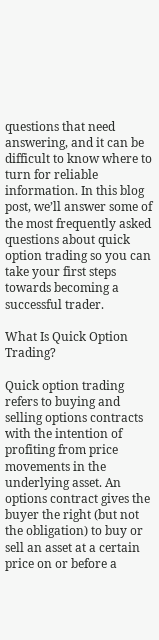questions that need answering, and it can be difficult to know where to turn for reliable information. In this blog post, we’ll answer some of the most frequently asked questions about quick option trading so you can take your first steps towards becoming a successful trader.

What Is Quick Option Trading?

Quick option trading refers to buying and selling options contracts with the intention of profiting from price movements in the underlying asset. An options contract gives the buyer the right (but not the obligation) to buy or sell an asset at a certain price on or before a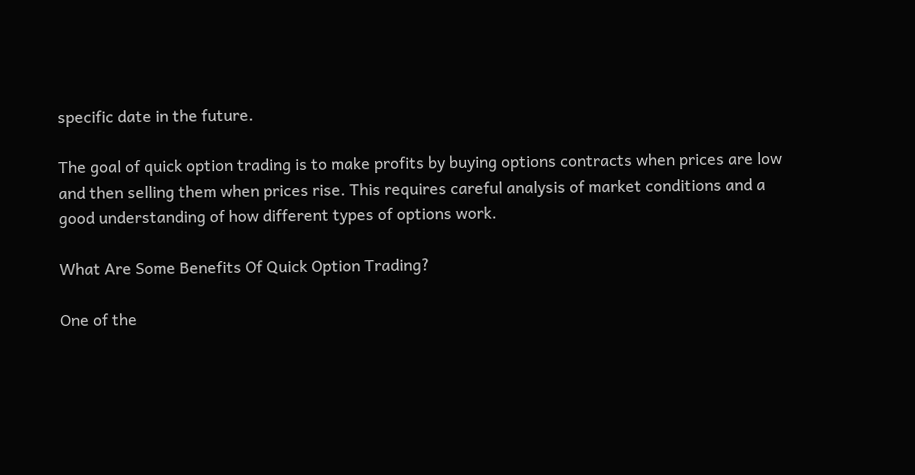specific date in the future.

The goal of quick option trading is to make profits by buying options contracts when prices are low and then selling them when prices rise. This requires careful analysis of market conditions and a good understanding of how different types of options work.

What Are Some Benefits Of Quick Option Trading?

One of the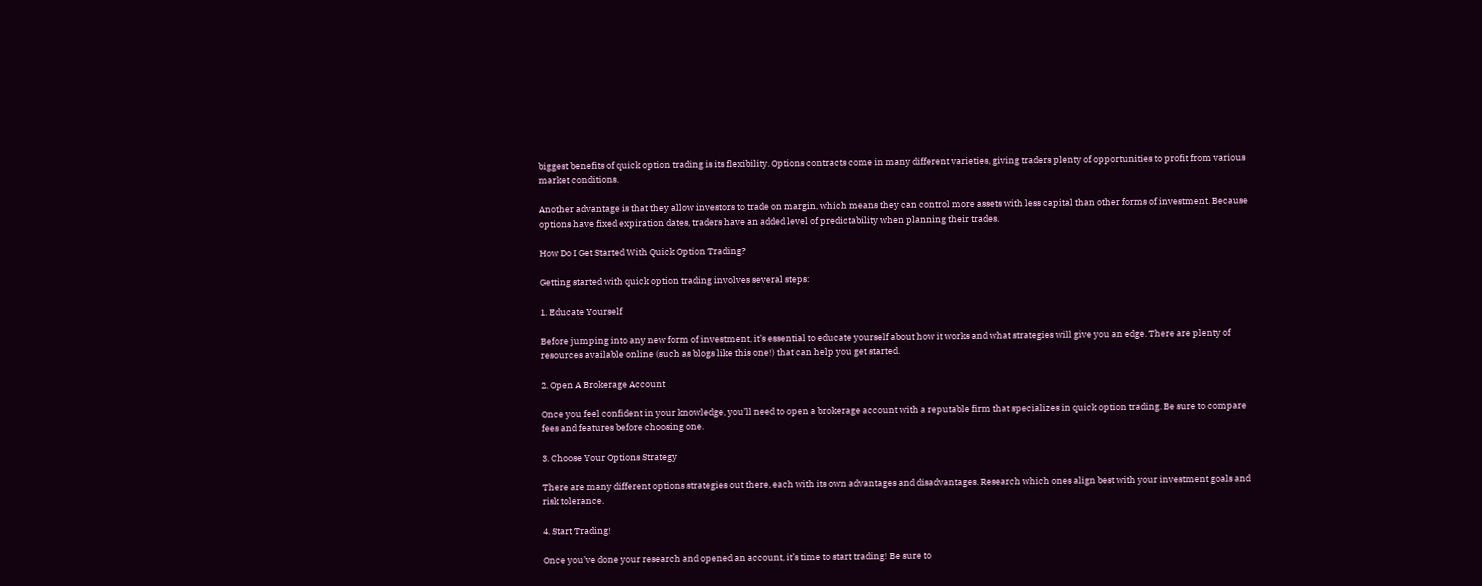biggest benefits of quick option trading is its flexibility. Options contracts come in many different varieties, giving traders plenty of opportunities to profit from various market conditions.

Another advantage is that they allow investors to trade on margin, which means they can control more assets with less capital than other forms of investment. Because options have fixed expiration dates, traders have an added level of predictability when planning their trades.

How Do I Get Started With Quick Option Trading?

Getting started with quick option trading involves several steps:

1. Educate Yourself

Before jumping into any new form of investment, it’s essential to educate yourself about how it works and what strategies will give you an edge. There are plenty of resources available online (such as blogs like this one!) that can help you get started.

2. Open A Brokerage Account

Once you feel confident in your knowledge, you’ll need to open a brokerage account with a reputable firm that specializes in quick option trading. Be sure to compare fees and features before choosing one.

3. Choose Your Options Strategy

There are many different options strategies out there, each with its own advantages and disadvantages. Research which ones align best with your investment goals and risk tolerance.

4. Start Trading!

Once you’ve done your research and opened an account, it’s time to start trading! Be sure to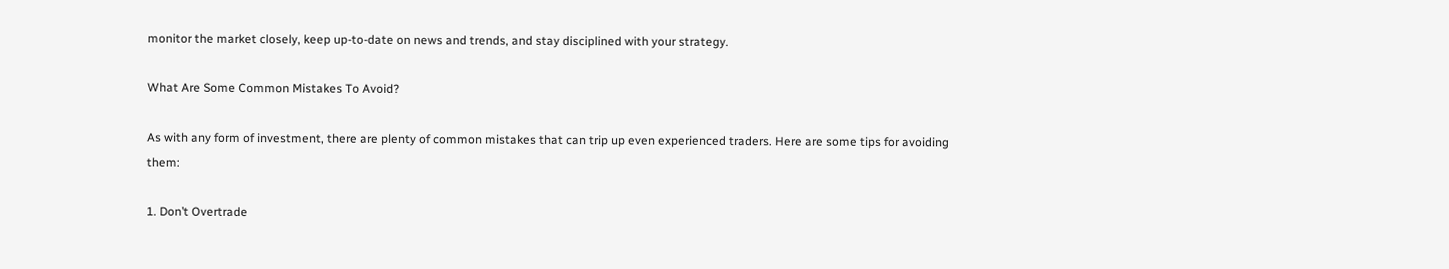monitor the market closely, keep up-to-date on news and trends, and stay disciplined with your strategy.

What Are Some Common Mistakes To Avoid?

As with any form of investment, there are plenty of common mistakes that can trip up even experienced traders. Here are some tips for avoiding them:

1. Don’t Overtrade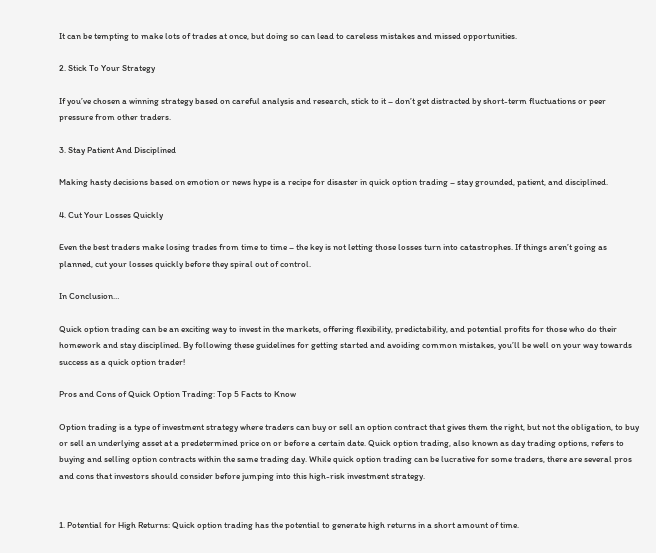It can be tempting to make lots of trades at once, but doing so can lead to careless mistakes and missed opportunities.

2. Stick To Your Strategy

If you’ve chosen a winning strategy based on careful analysis and research, stick to it – don’t get distracted by short-term fluctuations or peer pressure from other traders.

3. Stay Patient And Disciplined

Making hasty decisions based on emotion or news hype is a recipe for disaster in quick option trading – stay grounded, patient, and disciplined.

4. Cut Your Losses Quickly

Even the best traders make losing trades from time to time – the key is not letting those losses turn into catastrophes. If things aren’t going as planned, cut your losses quickly before they spiral out of control.

In Conclusion…

Quick option trading can be an exciting way to invest in the markets, offering flexibility, predictability, and potential profits for those who do their homework and stay disciplined. By following these guidelines for getting started and avoiding common mistakes, you’ll be well on your way towards success as a quick option trader!

Pros and Cons of Quick Option Trading: Top 5 Facts to Know

Option trading is a type of investment strategy where traders can buy or sell an option contract that gives them the right, but not the obligation, to buy or sell an underlying asset at a predetermined price on or before a certain date. Quick option trading, also known as day trading options, refers to buying and selling option contracts within the same trading day. While quick option trading can be lucrative for some traders, there are several pros and cons that investors should consider before jumping into this high-risk investment strategy.


1. Potential for High Returns: Quick option trading has the potential to generate high returns in a short amount of time.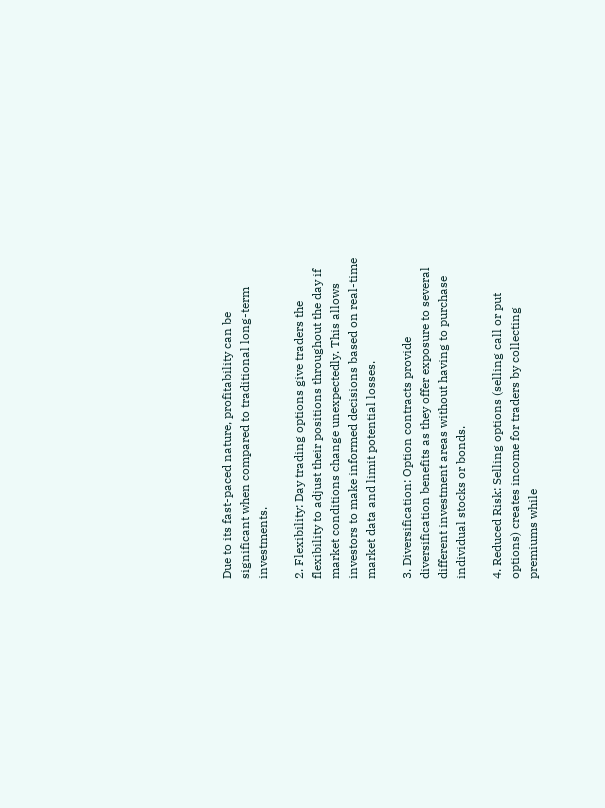Due to its fast-paced nature, profitability can be significant when compared to traditional long-term investments.

2. Flexibility: Day trading options give traders the flexibility to adjust their positions throughout the day if market conditions change unexpectedly. This allows investors to make informed decisions based on real-time market data and limit potential losses.

3. Diversification: Option contracts provide diversification benefits as they offer exposure to several different investment areas without having to purchase individual stocks or bonds.

4. Reduced Risk: Selling options (selling call or put options) creates income for traders by collecting premiums while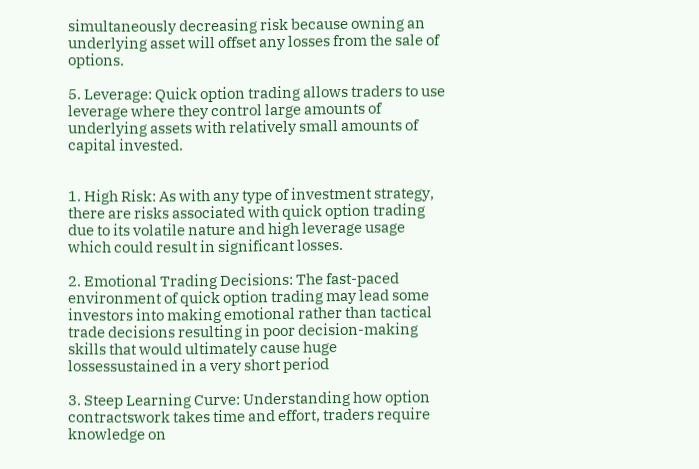simultaneously decreasing risk because owning an underlying asset will offset any losses from the sale of options.

5. Leverage: Quick option trading allows traders to use leverage where they control large amounts of underlying assets with relatively small amounts of capital invested.


1. High Risk: As with any type of investment strategy, there are risks associated with quick option trading due to its volatile nature and high leverage usage which could result in significant losses.

2. Emotional Trading Decisions: The fast-paced environment of quick option trading may lead some investors into making emotional rather than tactical trade decisions resulting in poor decision-making skills that would ultimately cause huge lossessustained in a very short period

3. Steep Learning Curve: Understanding how option contractswork takes time and effort, traders require knowledge on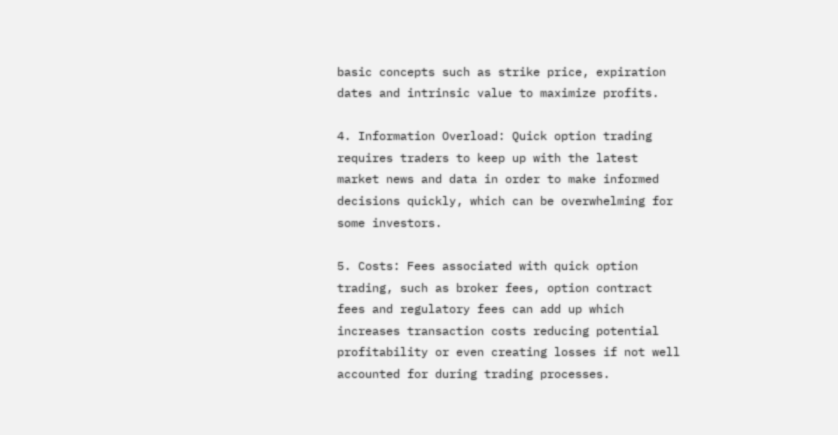basic concepts such as strike price, expiration dates and intrinsic value to maximize profits.

4. Information Overload: Quick option trading requires traders to keep up with the latest market news and data in order to make informed decisions quickly, which can be overwhelming for some investors.

5. Costs: Fees associated with quick option trading, such as broker fees, option contract fees and regulatory fees can add up which increases transaction costs reducing potential profitability or even creating losses if not well accounted for during trading processes.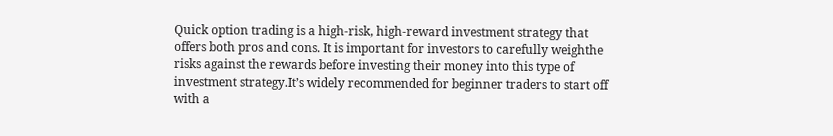Quick option trading is a high-risk, high-reward investment strategy that offers both pros and cons. It is important for investors to carefully weighthe risks against the rewards before investing their money into this type of investment strategy.It’s widely recommended for beginner traders to start off with a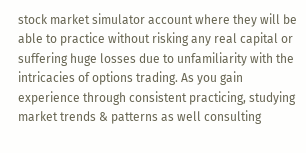stock market simulator account where they will be able to practice without risking any real capital or suffering huge losses due to unfamiliarity with the intricacies of options trading. As you gain experience through consistent practicing, studying market trends & patterns as well consulting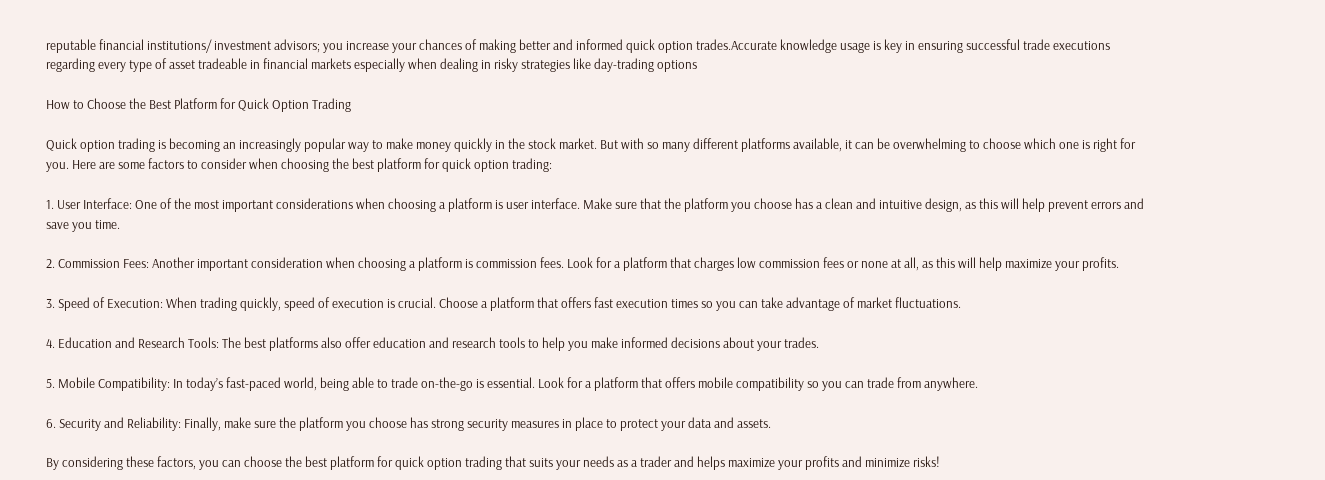reputable financial institutions/ investment advisors; you increase your chances of making better and informed quick option trades.Accurate knowledge usage is key in ensuring successful trade executions regarding every type of asset tradeable in financial markets especially when dealing in risky strategies like day-trading options

How to Choose the Best Platform for Quick Option Trading

Quick option trading is becoming an increasingly popular way to make money quickly in the stock market. But with so many different platforms available, it can be overwhelming to choose which one is right for you. Here are some factors to consider when choosing the best platform for quick option trading:

1. User Interface: One of the most important considerations when choosing a platform is user interface. Make sure that the platform you choose has a clean and intuitive design, as this will help prevent errors and save you time.

2. Commission Fees: Another important consideration when choosing a platform is commission fees. Look for a platform that charges low commission fees or none at all, as this will help maximize your profits.

3. Speed of Execution: When trading quickly, speed of execution is crucial. Choose a platform that offers fast execution times so you can take advantage of market fluctuations.

4. Education and Research Tools: The best platforms also offer education and research tools to help you make informed decisions about your trades.

5. Mobile Compatibility: In today’s fast-paced world, being able to trade on-the-go is essential. Look for a platform that offers mobile compatibility so you can trade from anywhere.

6. Security and Reliability: Finally, make sure the platform you choose has strong security measures in place to protect your data and assets.

By considering these factors, you can choose the best platform for quick option trading that suits your needs as a trader and helps maximize your profits and minimize risks!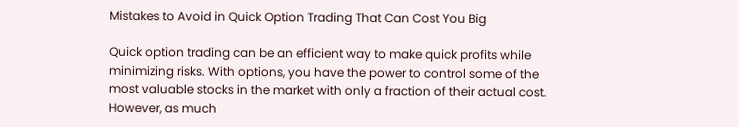Mistakes to Avoid in Quick Option Trading That Can Cost You Big

Quick option trading can be an efficient way to make quick profits while minimizing risks. With options, you have the power to control some of the most valuable stocks in the market with only a fraction of their actual cost. However, as much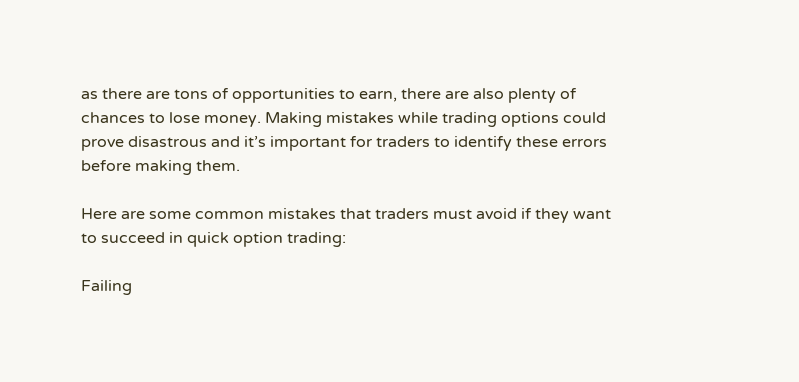as there are tons of opportunities to earn, there are also plenty of chances to lose money. Making mistakes while trading options could prove disastrous and it’s important for traders to identify these errors before making them.

Here are some common mistakes that traders must avoid if they want to succeed in quick option trading:

Failing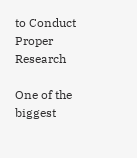to Conduct Proper Research

One of the biggest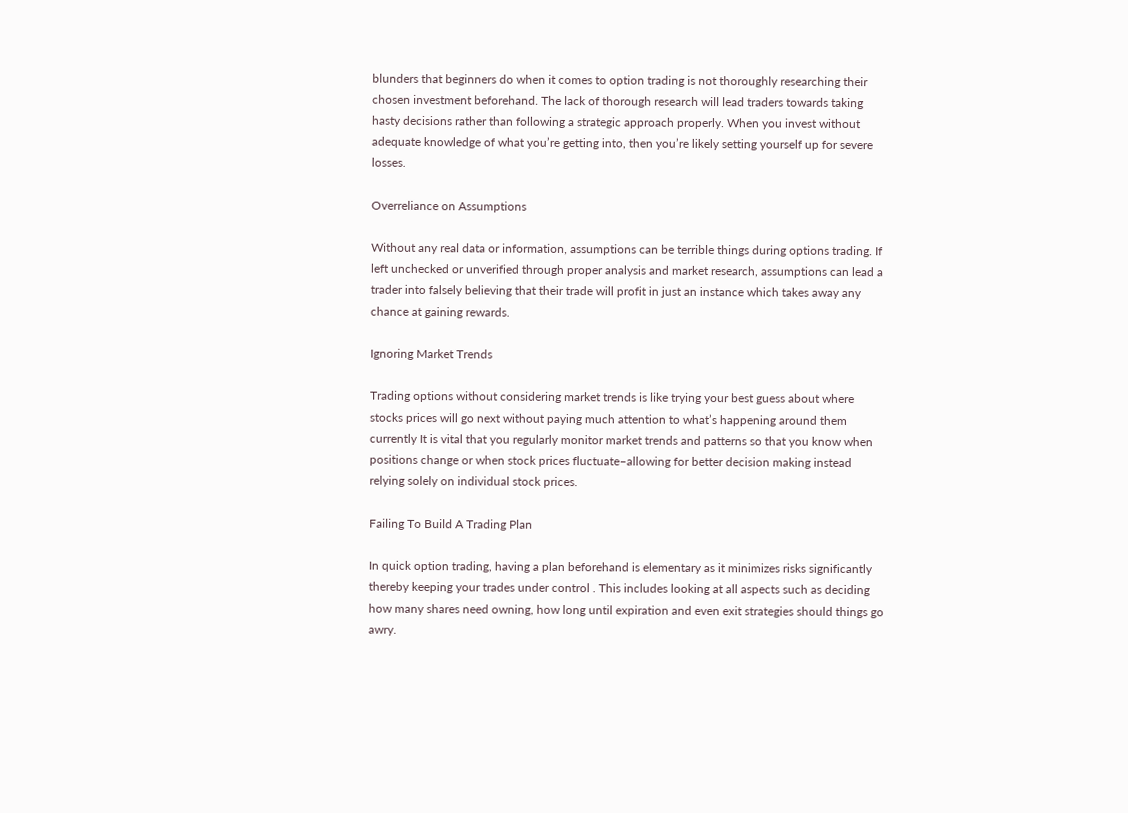blunders that beginners do when it comes to option trading is not thoroughly researching their chosen investment beforehand. The lack of thorough research will lead traders towards taking hasty decisions rather than following a strategic approach properly. When you invest without adequate knowledge of what you’re getting into, then you’re likely setting yourself up for severe losses.

Overreliance on Assumptions

Without any real data or information, assumptions can be terrible things during options trading. If left unchecked or unverified through proper analysis and market research, assumptions can lead a trader into falsely believing that their trade will profit in just an instance which takes away any chance at gaining rewards.

Ignoring Market Trends

Trading options without considering market trends is like trying your best guess about where stocks prices will go next without paying much attention to what’s happening around them currently It is vital that you regularly monitor market trends and patterns so that you know when positions change or when stock prices fluctuate–allowing for better decision making instead relying solely on individual stock prices.

Failing To Build A Trading Plan

In quick option trading, having a plan beforehand is elementary as it minimizes risks significantly thereby keeping your trades under control . This includes looking at all aspects such as deciding how many shares need owning, how long until expiration and even exit strategies should things go awry.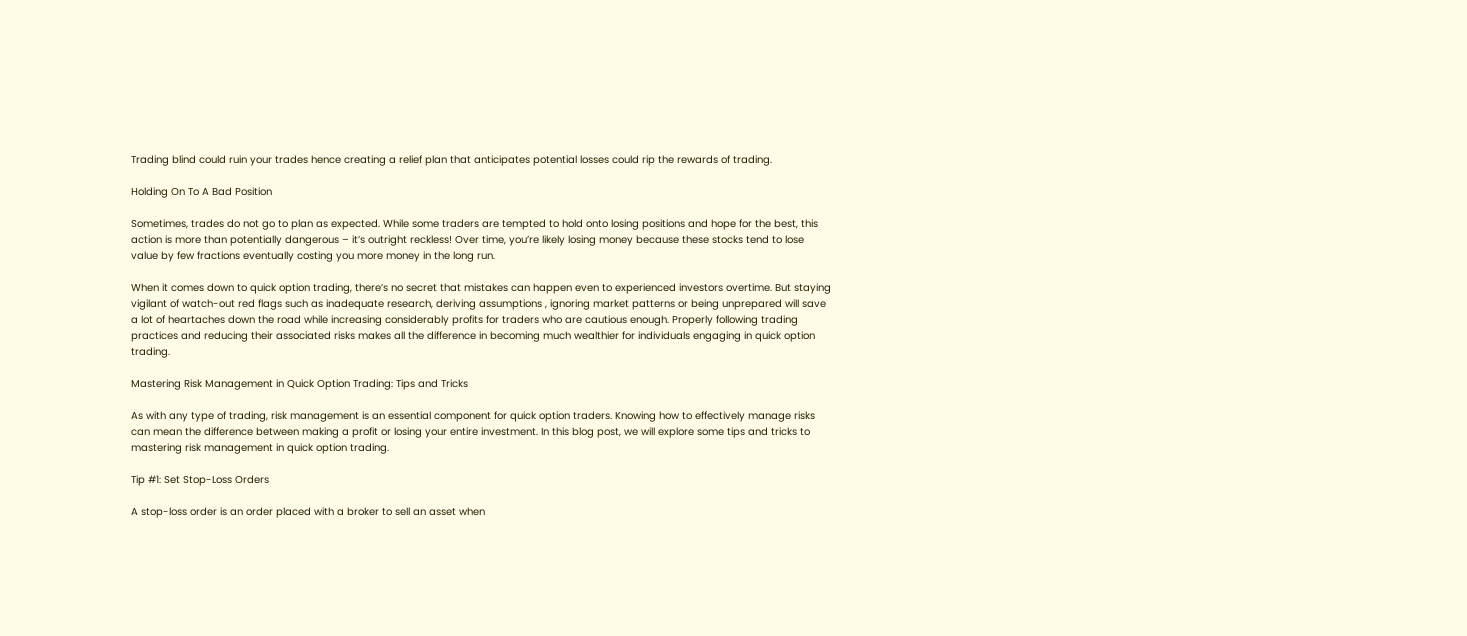Trading blind could ruin your trades hence creating a relief plan that anticipates potential losses could rip the rewards of trading.

Holding On To A Bad Position

Sometimes, trades do not go to plan as expected. While some traders are tempted to hold onto losing positions and hope for the best, this action is more than potentially dangerous – it’s outright reckless! Over time, you’re likely losing money because these stocks tend to lose value by few fractions eventually costing you more money in the long run.

When it comes down to quick option trading, there’s no secret that mistakes can happen even to experienced investors overtime. But staying vigilant of watch-out red flags such as inadequate research, deriving assumptions , ignoring market patterns or being unprepared will save a lot of heartaches down the road while increasing considerably profits for traders who are cautious enough. Properly following trading practices and reducing their associated risks makes all the difference in becoming much wealthier for individuals engaging in quick option trading.

Mastering Risk Management in Quick Option Trading: Tips and Tricks

As with any type of trading, risk management is an essential component for quick option traders. Knowing how to effectively manage risks can mean the difference between making a profit or losing your entire investment. In this blog post, we will explore some tips and tricks to mastering risk management in quick option trading.

Tip #1: Set Stop-Loss Orders

A stop-loss order is an order placed with a broker to sell an asset when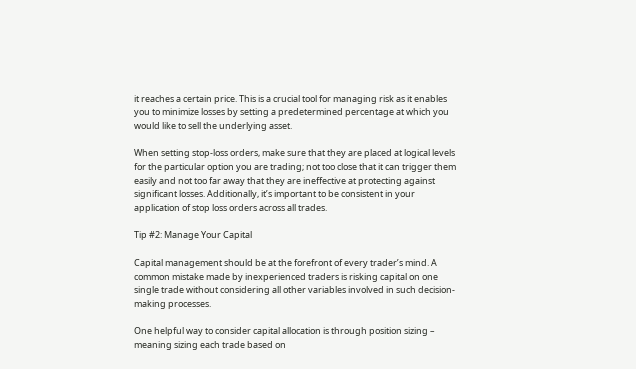it reaches a certain price. This is a crucial tool for managing risk as it enables you to minimize losses by setting a predetermined percentage at which you would like to sell the underlying asset.

When setting stop-loss orders, make sure that they are placed at logical levels for the particular option you are trading; not too close that it can trigger them easily and not too far away that they are ineffective at protecting against significant losses. Additionally, it’s important to be consistent in your application of stop loss orders across all trades.

Tip #2: Manage Your Capital

Capital management should be at the forefront of every trader’s mind. A common mistake made by inexperienced traders is risking capital on one single trade without considering all other variables involved in such decision-making processes.

One helpful way to consider capital allocation is through position sizing – meaning sizing each trade based on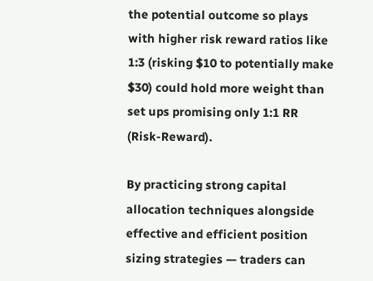the potential outcome so plays with higher risk reward ratios like 1:3 (risking $10 to potentially make $30) could hold more weight than set ups promising only 1:1 RR (Risk-Reward).

By practicing strong capital allocation techniques alongside effective and efficient position sizing strategies — traders can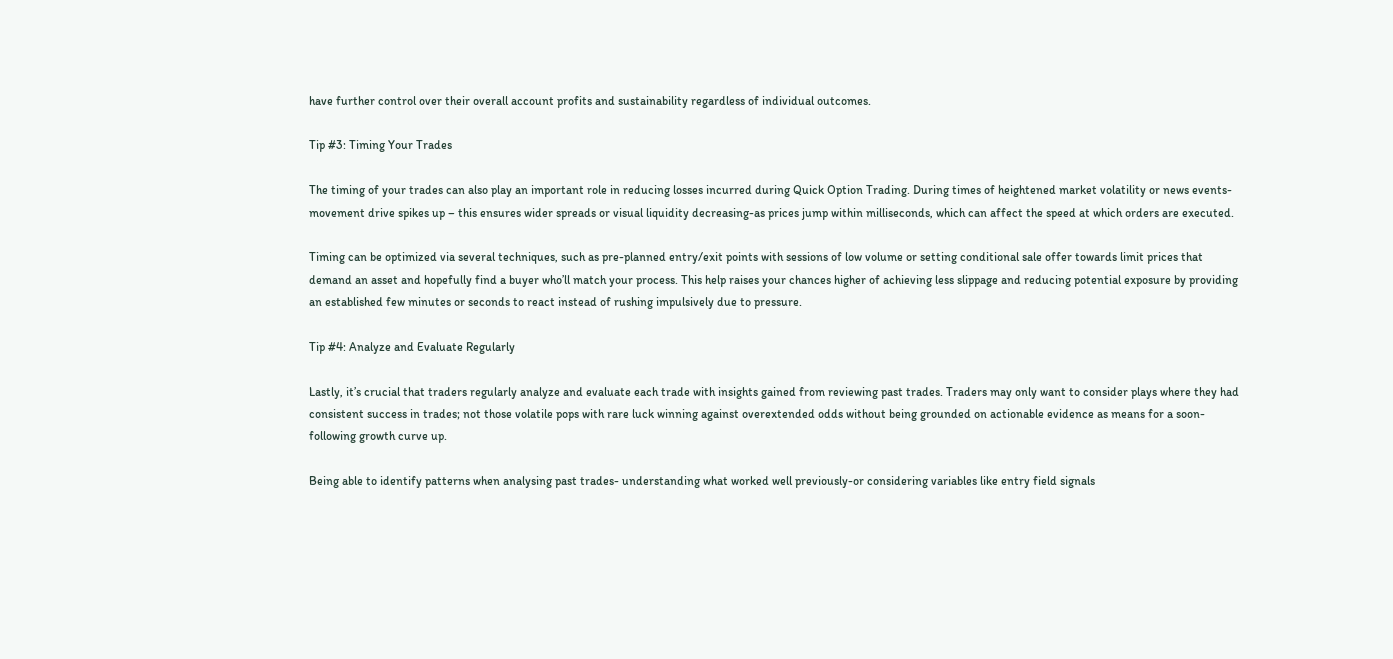have further control over their overall account profits and sustainability regardless of individual outcomes.

Tip #3: Timing Your Trades

The timing of your trades can also play an important role in reducing losses incurred during Quick Option Trading. During times of heightened market volatility or news events-movement drive spikes up – this ensures wider spreads or visual liquidity decreasing-as prices jump within milliseconds, which can affect the speed at which orders are executed.

Timing can be optimized via several techniques, such as pre-planned entry/exit points with sessions of low volume or setting conditional sale offer towards limit prices that demand an asset and hopefully find a buyer who’ll match your process. This help raises your chances higher of achieving less slippage and reducing potential exposure by providing an established few minutes or seconds to react instead of rushing impulsively due to pressure.

Tip #4: Analyze and Evaluate Regularly

Lastly, it’s crucial that traders regularly analyze and evaluate each trade with insights gained from reviewing past trades. Traders may only want to consider plays where they had consistent success in trades; not those volatile pops with rare luck winning against overextended odds without being grounded on actionable evidence as means for a soon-following growth curve up.

Being able to identify patterns when analysing past trades- understanding what worked well previously-or considering variables like entry field signals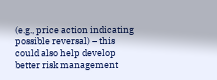(e.g., price action indicating possible reversal) – this could also help develop better risk management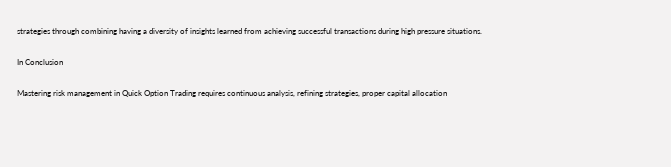strategies through combining having a diversity of insights learned from achieving successful transactions during high pressure situations.

In Conclusion

Mastering risk management in Quick Option Trading requires continuous analysis, refining strategies, proper capital allocation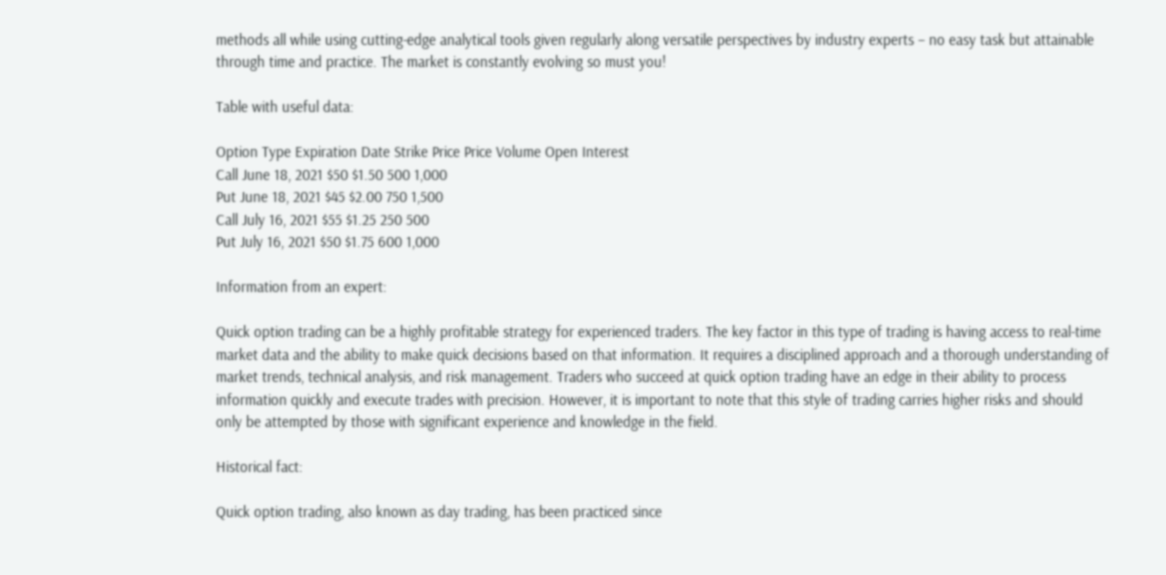methods all while using cutting-edge analytical tools given regularly along versatile perspectives by industry experts – no easy task but attainable through time and practice. The market is constantly evolving so must you!

Table with useful data:

Option Type Expiration Date Strike Price Price Volume Open Interest
Call June 18, 2021 $50 $1.50 500 1,000
Put June 18, 2021 $45 $2.00 750 1,500
Call July 16, 2021 $55 $1.25 250 500
Put July 16, 2021 $50 $1.75 600 1,000

Information from an expert:

Quick option trading can be a highly profitable strategy for experienced traders. The key factor in this type of trading is having access to real-time market data and the ability to make quick decisions based on that information. It requires a disciplined approach and a thorough understanding of market trends, technical analysis, and risk management. Traders who succeed at quick option trading have an edge in their ability to process information quickly and execute trades with precision. However, it is important to note that this style of trading carries higher risks and should only be attempted by those with significant experience and knowledge in the field.

Historical fact:

Quick option trading, also known as day trading, has been practiced since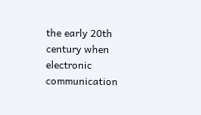the early 20th century when electronic communication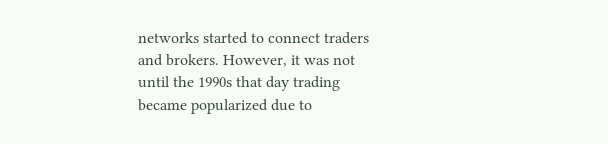networks started to connect traders and brokers. However, it was not until the 1990s that day trading became popularized due to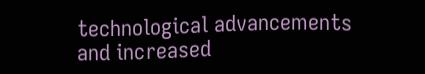technological advancements and increased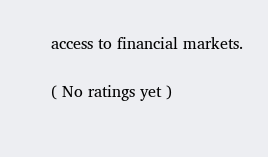access to financial markets.

( No ratings yet )